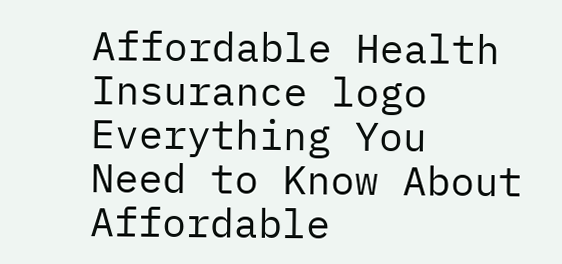Affordable Health Insurance logo Everything You Need to Know About Affordable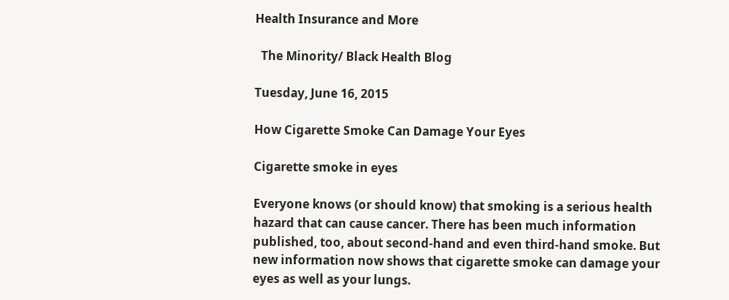Health Insurance and More

  The Minority/ Black Health Blog

Tuesday, June 16, 2015

How Cigarette Smoke Can Damage Your Eyes

Cigarette smoke in eyes

Everyone knows (or should know) that smoking is a serious health hazard that can cause cancer. There has been much information published, too, about second-hand and even third-hand smoke. But new information now shows that cigarette smoke can damage your eyes as well as your lungs.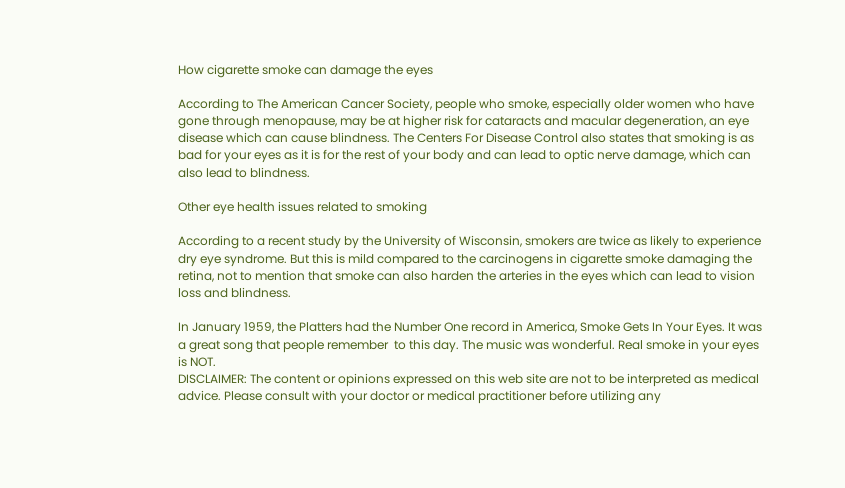How cigarette smoke can damage the eyes

According to The American Cancer Society, people who smoke, especially older women who have gone through menopause, may be at higher risk for cataracts and macular degeneration, an eye disease which can cause blindness. The Centers For Disease Control also states that smoking is as bad for your eyes as it is for the rest of your body and can lead to optic nerve damage, which can also lead to blindness.

Other eye health issues related to smoking

According to a recent study by the University of Wisconsin, smokers are twice as likely to experience dry eye syndrome. But this is mild compared to the carcinogens in cigarette smoke damaging the retina, not to mention that smoke can also harden the arteries in the eyes which can lead to vision loss and blindness.

In January 1959, the Platters had the Number One record in America, Smoke Gets In Your Eyes. It was a great song that people remember  to this day. The music was wonderful. Real smoke in your eyes is NOT.
DISCLAIMER: The content or opinions expressed on this web site are not to be interpreted as medical advice. Please consult with your doctor or medical practitioner before utilizing any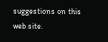suggestions on this web site.